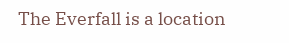The Everfall is a location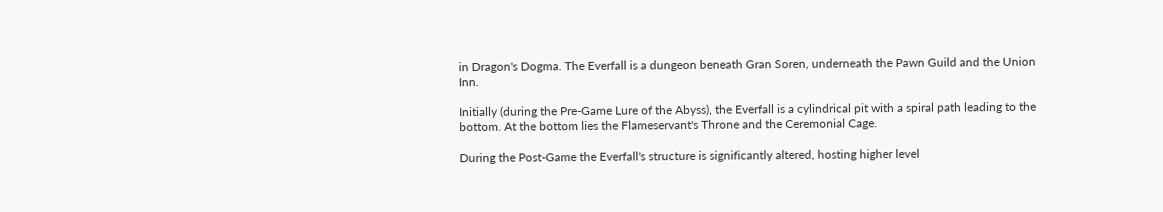in Dragon's Dogma. The Everfall is a dungeon beneath Gran Soren, underneath the Pawn Guild and the Union Inn.

Initially (during the Pre-Game Lure of the Abyss), the Everfall is a cylindrical pit with a spiral path leading to the bottom. At the bottom lies the Flameservant's Throne and the Ceremonial Cage.

During the Post-Game the Everfall's structure is significantly altered, hosting higher level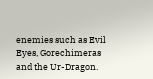enemies such as Evil Eyes, Gorechimeras and the Ur-Dragon.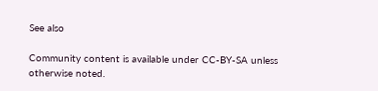See also

Community content is available under CC-BY-SA unless otherwise noted.